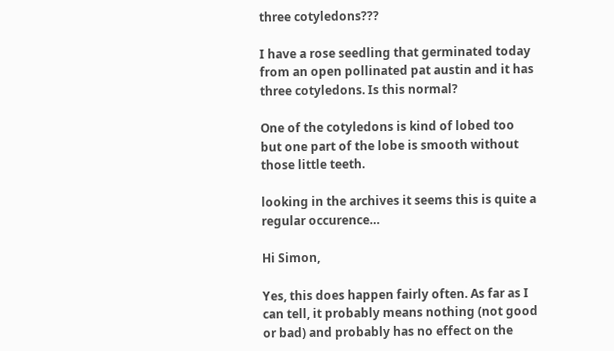three cotyledons???

I have a rose seedling that germinated today from an open pollinated pat austin and it has three cotyledons. Is this normal?

One of the cotyledons is kind of lobed too but one part of the lobe is smooth without those little teeth.

looking in the archives it seems this is quite a regular occurence…

Hi Simon,

Yes, this does happen fairly often. As far as I can tell, it probably means nothing (not good or bad) and probably has no effect on the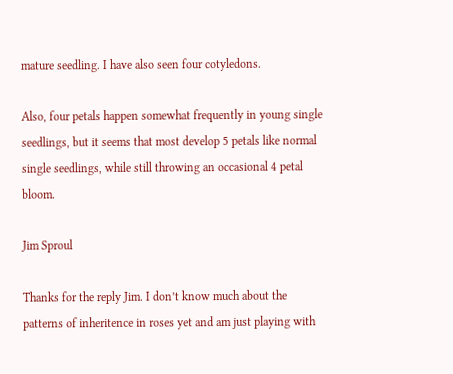mature seedling. I have also seen four cotyledons.

Also, four petals happen somewhat frequently in young single seedlings, but it seems that most develop 5 petals like normal single seedlings, while still throwing an occasional 4 petal bloom.

Jim Sproul

Thanks for the reply Jim. I don’t know much about the patterns of inheritence in roses yet and am just playing with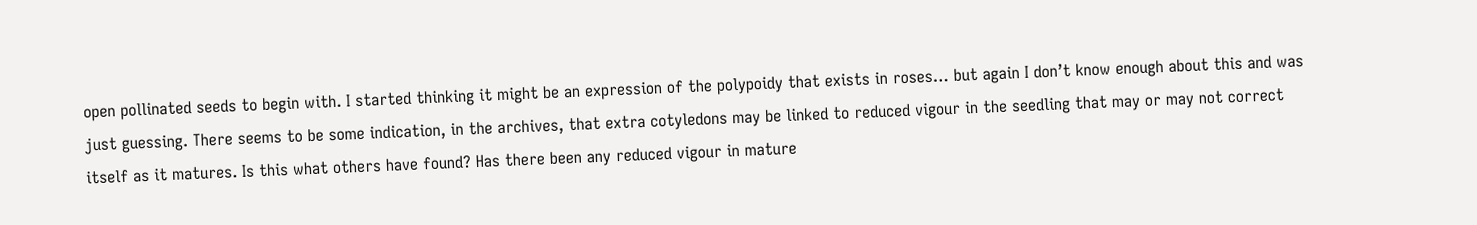open pollinated seeds to begin with. I started thinking it might be an expression of the polypoidy that exists in roses… but again I don’t know enough about this and was just guessing. There seems to be some indication, in the archives, that extra cotyledons may be linked to reduced vigour in the seedling that may or may not correct itself as it matures. Is this what others have found? Has there been any reduced vigour in mature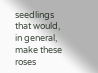seedlings that would, in general, make these roses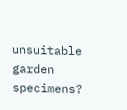unsuitable garden specimens?